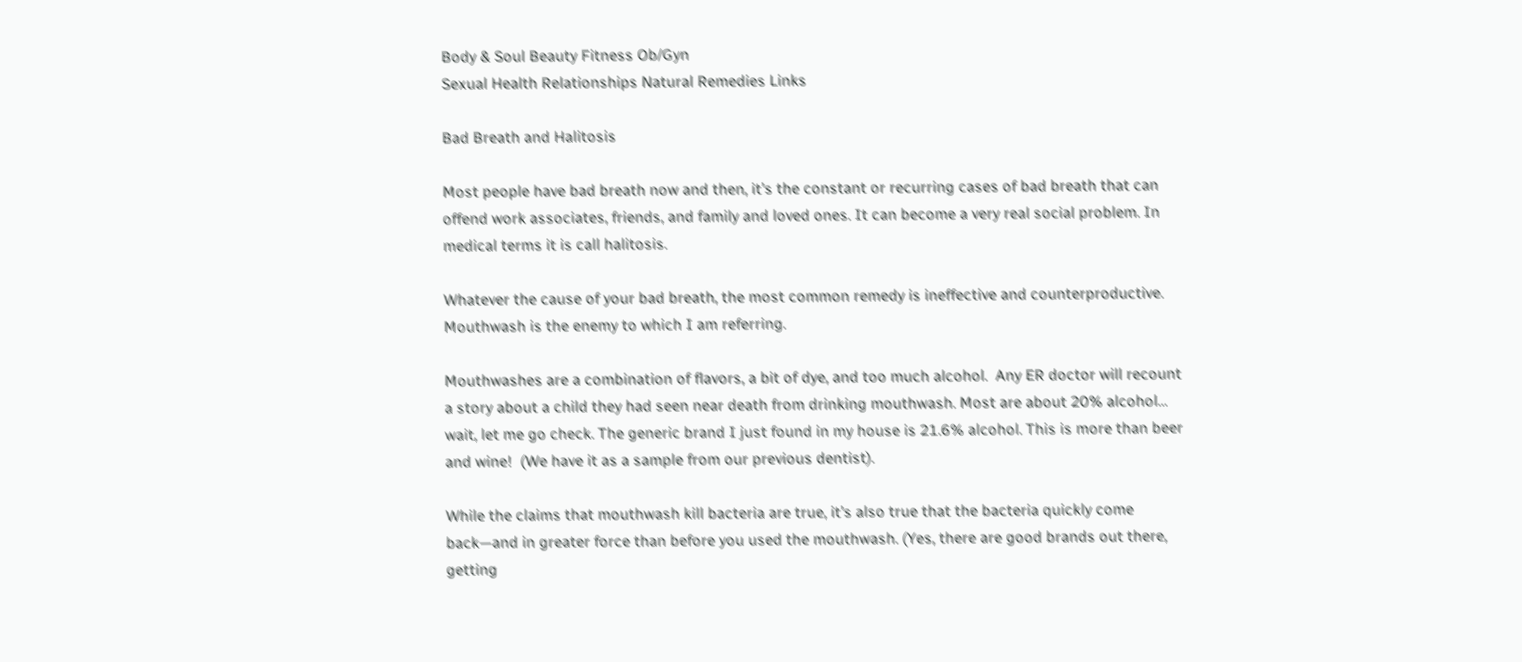Body & Soul Beauty Fitness Ob/Gyn
Sexual Health Relationships Natural Remedies Links

Bad Breath and Halitosis

Most people have bad breath now and then, it’s the constant or recurring cases of bad breath that can offend work associates, friends, and family and loved ones. It can become a very real social problem. In medical terms it is call halitosis.

Whatever the cause of your bad breath, the most common remedy is ineffective and counterproductive. Mouthwash is the enemy to which I am referring.

Mouthwashes are a combination of flavors, a bit of dye, and too much alcohol.  Any ER doctor will recount a story about a child they had seen near death from drinking mouthwash. Most are about 20% alcohol… wait, let me go check. The generic brand I just found in my house is 21.6% alcohol. This is more than beer and wine!  (We have it as a sample from our previous dentist).

While the claims that mouthwash kill bacteria are true, it’s also true that the bacteria quickly come back—and in greater force than before you used the mouthwash. (Yes, there are good brands out there, getting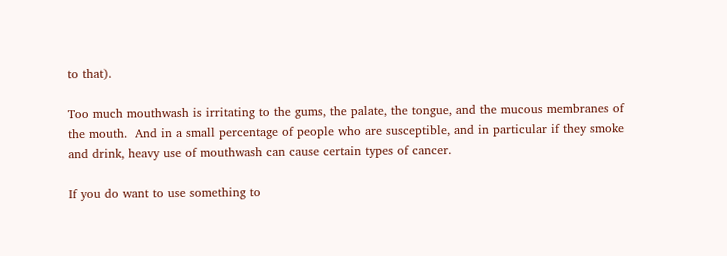to that).

Too much mouthwash is irritating to the gums, the palate, the tongue, and the mucous membranes of the mouth.  And in a small percentage of people who are susceptible, and in particular if they smoke and drink, heavy use of mouthwash can cause certain types of cancer.

If you do want to use something to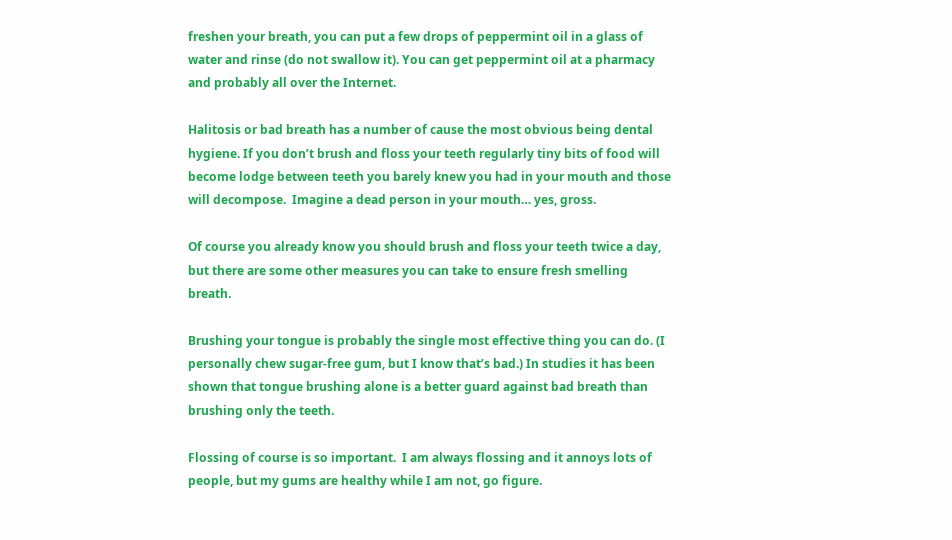freshen your breath, you can put a few drops of peppermint oil in a glass of water and rinse (do not swallow it). You can get peppermint oil at a pharmacy and probably all over the Internet.

Halitosis or bad breath has a number of cause the most obvious being dental hygiene. If you don’t brush and floss your teeth regularly tiny bits of food will become lodge between teeth you barely knew you had in your mouth and those will decompose.  Imagine a dead person in your mouth… yes, gross.

Of course you already know you should brush and floss your teeth twice a day, but there are some other measures you can take to ensure fresh smelling breath.

Brushing your tongue is probably the single most effective thing you can do. (I personally chew sugar-free gum, but I know that’s bad.) In studies it has been shown that tongue brushing alone is a better guard against bad breath than brushing only the teeth.

Flossing of course is so important.  I am always flossing and it annoys lots of people, but my gums are healthy while I am not, go figure.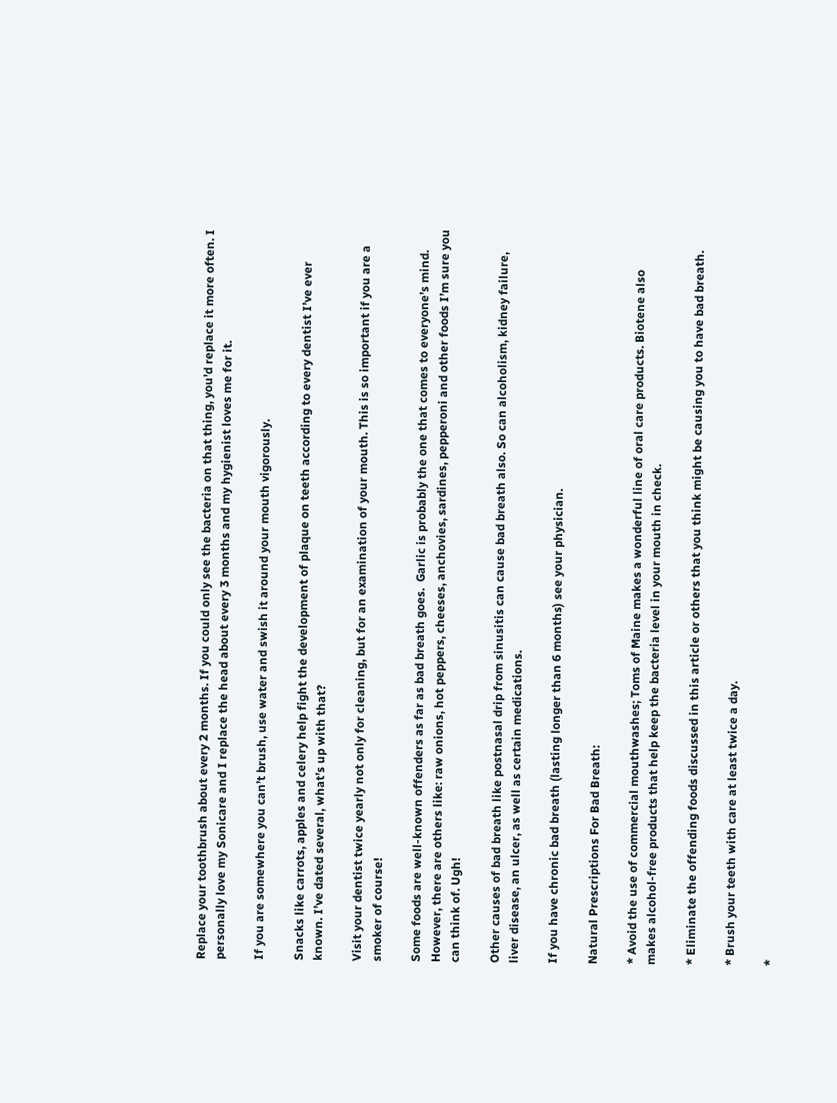Replace your toothbrush about every 2 months. If you could only see the bacteria on that thing, you’d replace it more often. I personally love my Sonicare and I replace the head about every 3 months and my hygienist loves me for it.

If you are somewhere you can’t brush, use water and swish it around your mouth vigorously.

Snacks like carrots, apples and celery help fight the development of plaque on teeth according to every dentist I’ve ever known. I’ve dated several, what’s up with that?

Visit your dentist twice yearly not only for cleaning, but for an examination of your mouth. This is so important if you are a smoker of course!

Some foods are well-known offenders as far as bad breath goes.  Garlic is probably the one that comes to everyone’s mind. However, there are others like: raw onions, hot peppers, cheeses, anchovies, sardines, pepperoni and other foods I’m sure you can think of. Ugh!

Other causes of bad breath like postnasal drip from sinusitis can cause bad breath also. So can alcoholism, kidney failure, liver disease, an ulcer, as well as certain medications.

If you have chronic bad breath (lasting longer than 6 months) see your physician.

Natural Prescriptions For Bad Breath:

* Avoid the use of commercial mouthwashes; Toms of Maine makes a wonderful line of oral care products. Biotene also makes alcohol-free products that help keep the bacteria level in your mouth in check.

* Eliminate the offending foods discussed in this article or others that you think might be causing you to have bad breath.

* Brush your teeth with care at least twice a day.

*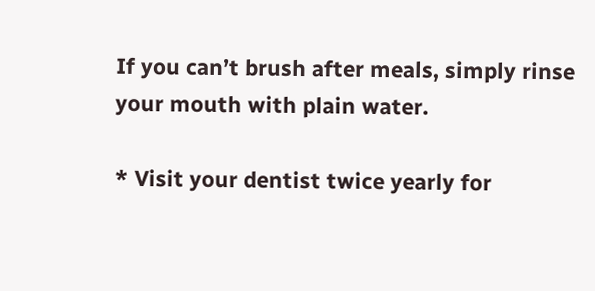If you can’t brush after meals, simply rinse your mouth with plain water.

* Visit your dentist twice yearly for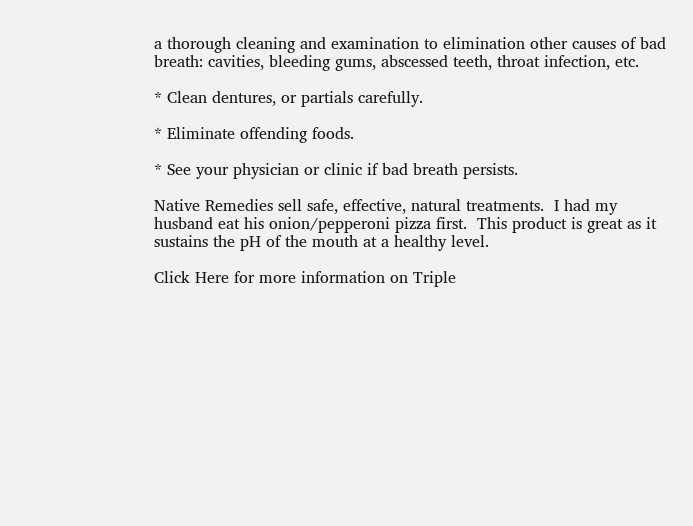a thorough cleaning and examination to elimination other causes of bad breath: cavities, bleeding gums, abscessed teeth, throat infection, etc.

* Clean dentures, or partials carefully.

* Eliminate offending foods.

* See your physician or clinic if bad breath persists.

Native Remedies sell safe, effective, natural treatments.  I had my husband eat his onion/pepperoni pizza first.  This product is great as it sustains the pH of the mouth at a healthy level.

Click Here for more information on Triple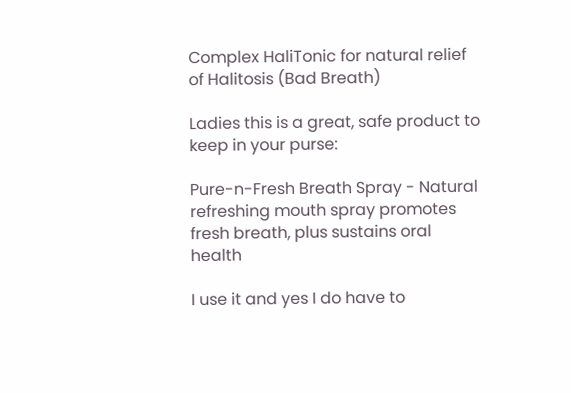Complex HaliTonic for natural relief of Halitosis (Bad Breath)

Ladies this is a great, safe product to keep in your purse:

Pure-n-Fresh Breath Spray - Natural refreshing mouth spray promotes fresh breath, plus sustains oral health

I use it and yes I do have to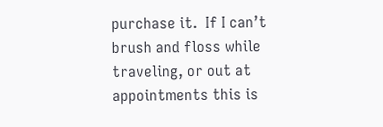purchase it.  If I can’t brush and floss while traveling, or out at appointments this is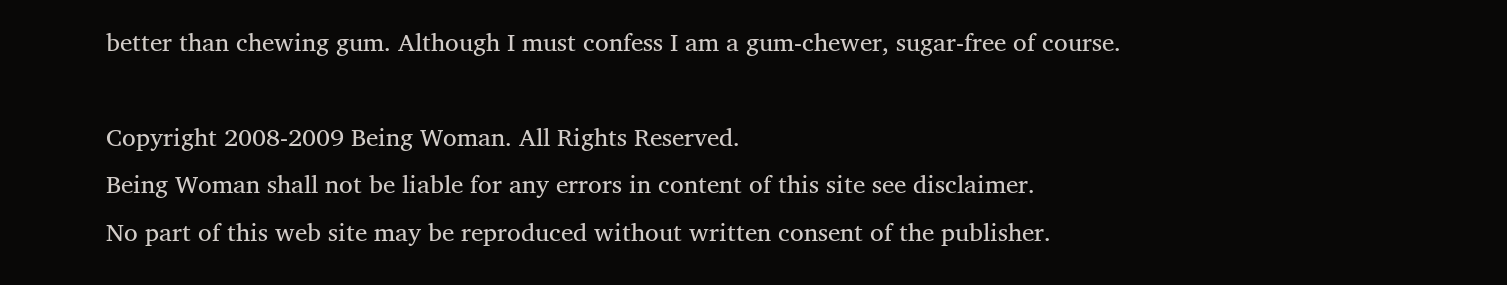better than chewing gum. Although I must confess I am a gum-chewer, sugar-free of course.

Copyright 2008-2009 Being Woman. All Rights Reserved.
Being Woman shall not be liable for any errors in content of this site see disclaimer.
No part of this web site may be reproduced without written consent of the publisher.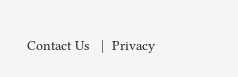Contact Us   |  Privacy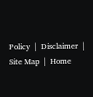Policy  |  Disclaimer  |  Site Map  |  Home